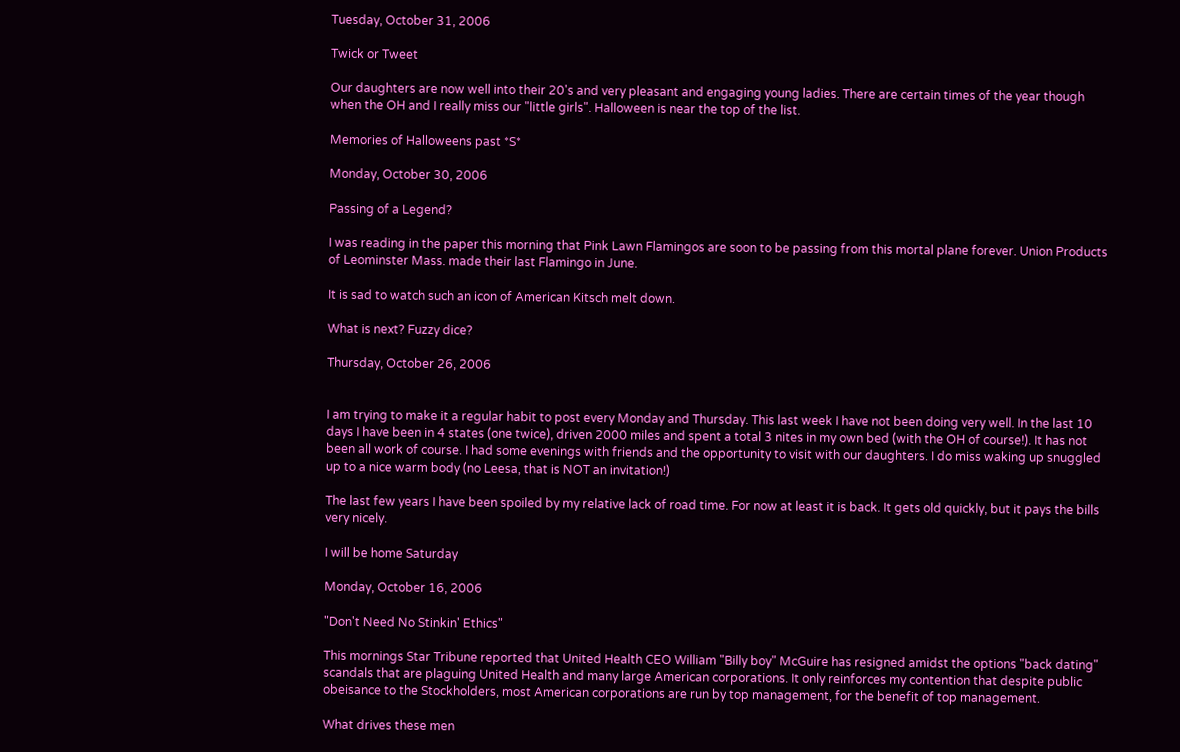Tuesday, October 31, 2006

Twick or Tweet

Our daughters are now well into their 20's and very pleasant and engaging young ladies. There are certain times of the year though when the OH and I really miss our "little girls". Halloween is near the top of the list.

Memories of Halloweens past *S*

Monday, October 30, 2006

Passing of a Legend?

I was reading in the paper this morning that Pink Lawn Flamingos are soon to be passing from this mortal plane forever. Union Products of Leominster Mass. made their last Flamingo in June.

It is sad to watch such an icon of American Kitsch melt down.

What is next? Fuzzy dice?

Thursday, October 26, 2006


I am trying to make it a regular habit to post every Monday and Thursday. This last week I have not been doing very well. In the last 10 days I have been in 4 states (one twice), driven 2000 miles and spent a total 3 nites in my own bed (with the OH of course!). It has not been all work of course. I had some evenings with friends and the opportunity to visit with our daughters. I do miss waking up snuggled up to a nice warm body (no Leesa, that is NOT an invitation!)

The last few years I have been spoiled by my relative lack of road time. For now at least it is back. It gets old quickly, but it pays the bills very nicely.

I will be home Saturday

Monday, October 16, 2006

"Don't Need No Stinkin' Ethics"

This mornings Star Tribune reported that United Health CEO William "Billy boy" McGuire has resigned amidst the options "back dating" scandals that are plaguing United Health and many large American corporations. It only reinforces my contention that despite public obeisance to the Stockholders, most American corporations are run by top management, for the benefit of top management.

What drives these men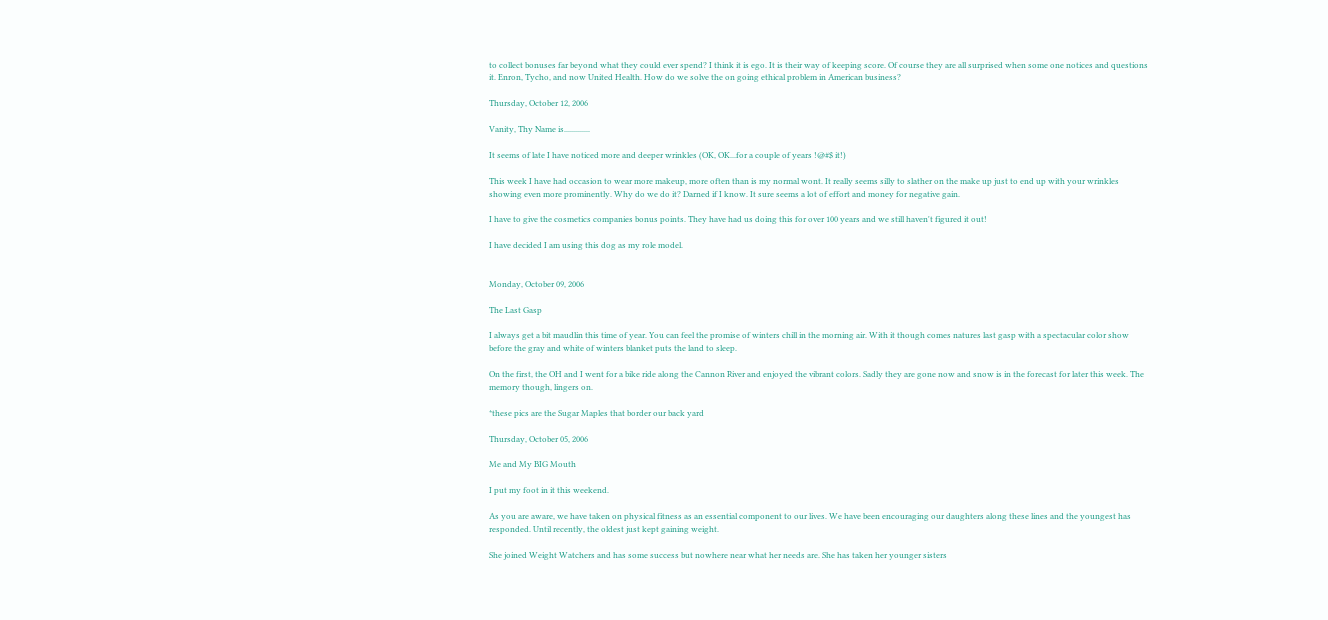to collect bonuses far beyond what they could ever spend? I think it is ego. It is their way of keeping score. Of course they are all surprised when some one notices and questions it. Enron, Tycho, and now United Health. How do we solve the on going ethical problem in American business?

Thursday, October 12, 2006

Vanity, Thy Name is.............

It seems of late I have noticed more and deeper wrinkles (OK, OK...for a couple of years !@#$ it!)

This week I have had occasion to wear more makeup, more often than is my normal wont. It really seems silly to slather on the make up just to end up with your wrinkles showing even more prominently. Why do we do it? Darned if I know. It sure seems a lot of effort and money for negative gain.

I have to give the cosmetics companies bonus points. They have had us doing this for over 100 years and we still haven't figured it out!

I have decided I am using this dog as my role model.


Monday, October 09, 2006

The Last Gasp

I always get a bit maudlin this time of year. You can feel the promise of winters chill in the morning air. With it though comes natures last gasp with a spectacular color show before the gray and white of winters blanket puts the land to sleep.

On the first, the OH and I went for a bike ride along the Cannon River and enjoyed the vibrant colors. Sadly they are gone now and snow is in the forecast for later this week. The memory though, lingers on.

*these pics are the Sugar Maples that border our back yard

Thursday, October 05, 2006

Me and My BIG Mouth

I put my foot in it this weekend.

As you are aware, we have taken on physical fitness as an essential component to our lives. We have been encouraging our daughters along these lines and the youngest has responded. Until recently, the oldest just kept gaining weight.

She joined Weight Watchers and has some success but nowhere near what her needs are. She has taken her younger sisters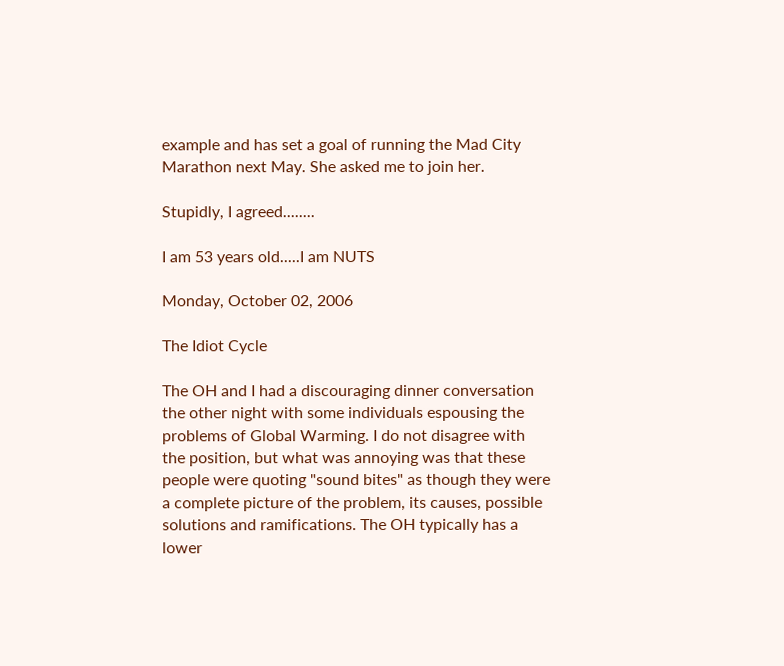example and has set a goal of running the Mad City Marathon next May. She asked me to join her.

Stupidly, I agreed........

I am 53 years old.....I am NUTS

Monday, October 02, 2006

The Idiot Cycle

The OH and I had a discouraging dinner conversation the other night with some individuals espousing the problems of Global Warming. I do not disagree with the position, but what was annoying was that these people were quoting "sound bites" as though they were a complete picture of the problem, its causes, possible solutions and ramifications. The OH typically has a lower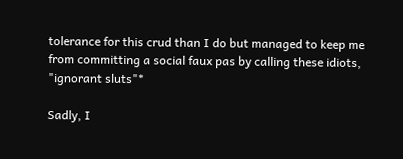tolerance for this crud than I do but managed to keep me from committing a social faux pas by calling these idiots, "ignorant sluts"*

Sadly, I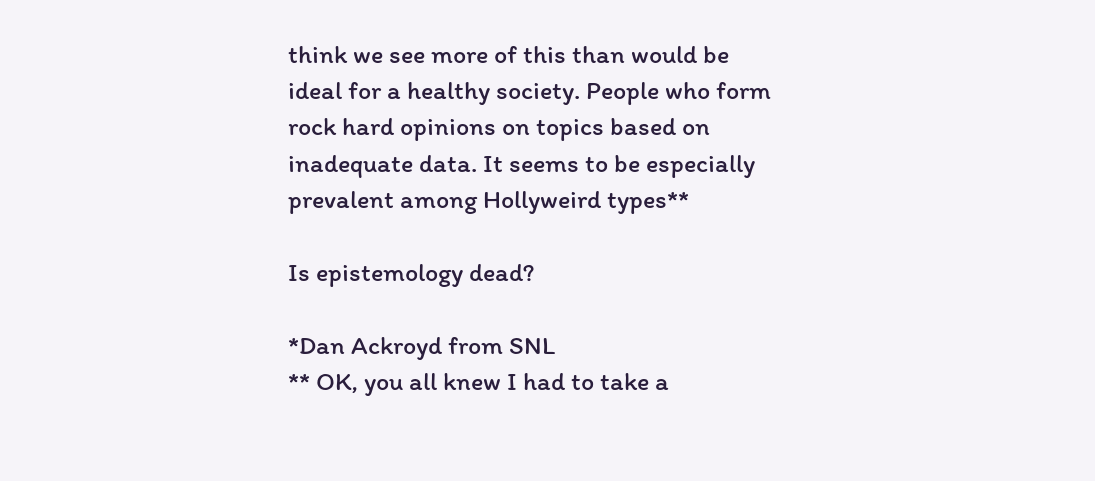think we see more of this than would be ideal for a healthy society. People who form rock hard opinions on topics based on inadequate data. It seems to be especially prevalent among Hollyweird types**

Is epistemology dead?

*Dan Ackroyd from SNL
** OK, you all knew I had to take a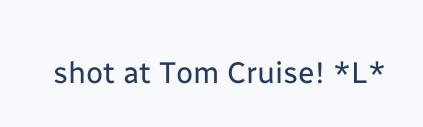shot at Tom Cruise! *L*